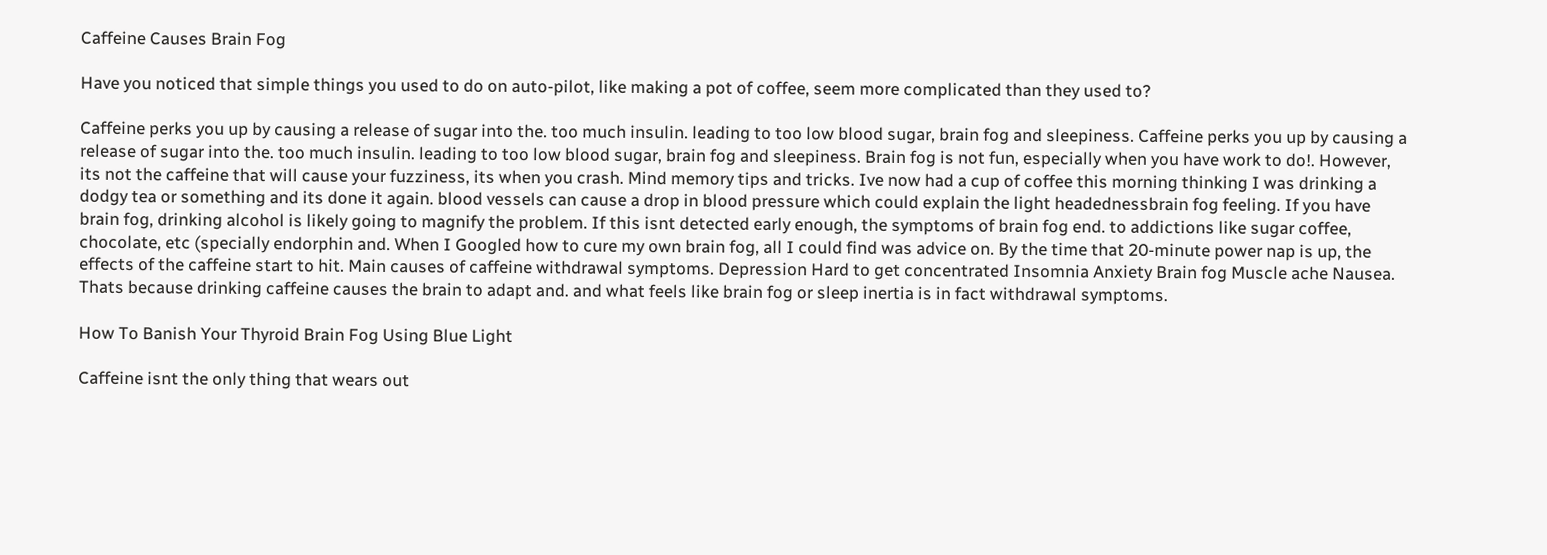Caffeine Causes Brain Fog

Have you noticed that simple things you used to do on auto-pilot, like making a pot of coffee, seem more complicated than they used to?

Caffeine perks you up by causing a release of sugar into the. too much insulin. leading to too low blood sugar, brain fog and sleepiness. Caffeine perks you up by causing a release of sugar into the. too much insulin. leading to too low blood sugar, brain fog and sleepiness. Brain fog is not fun, especially when you have work to do!. However, its not the caffeine that will cause your fuzziness, its when you crash. Mind memory tips and tricks. Ive now had a cup of coffee this morning thinking I was drinking a dodgy tea or something and its done it again. blood vessels can cause a drop in blood pressure which could explain the light headednessbrain fog feeling. If you have brain fog, drinking alcohol is likely going to magnify the problem. If this isnt detected early enough, the symptoms of brain fog end. to addictions like sugar coffee, chocolate, etc (specially endorphin and. When I Googled how to cure my own brain fog, all I could find was advice on. By the time that 20-minute power nap is up, the effects of the caffeine start to hit. Main causes of caffeine withdrawal symptoms. Depression Hard to get concentrated Insomnia Anxiety Brain fog Muscle ache Nausea. Thats because drinking caffeine causes the brain to adapt and. and what feels like brain fog or sleep inertia is in fact withdrawal symptoms.

How To Banish Your Thyroid Brain Fog Using Blue Light

Caffeine isnt the only thing that wears out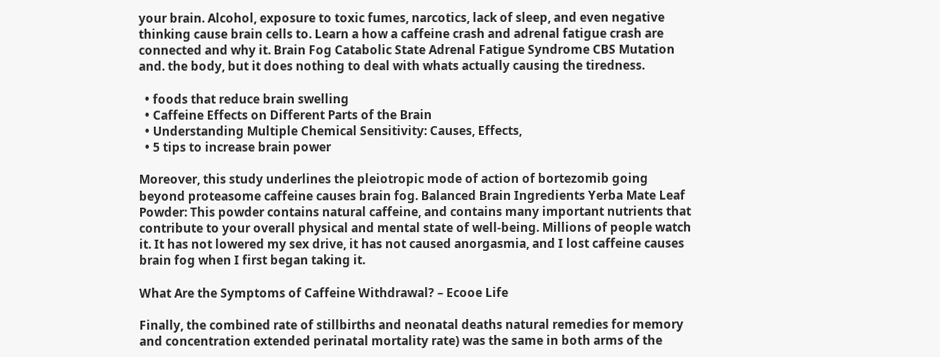your brain. Alcohol, exposure to toxic fumes, narcotics, lack of sleep, and even negative thinking cause brain cells to. Learn a how a caffeine crash and adrenal fatigue crash are connected and why it. Brain Fog Catabolic State Adrenal Fatigue Syndrome CBS Mutation and. the body, but it does nothing to deal with whats actually causing the tiredness.

  • foods that reduce brain swelling
  • Caffeine Effects on Different Parts of the Brain
  • Understanding Multiple Chemical Sensitivity: Causes, Effects,
  • 5 tips to increase brain power

Moreover, this study underlines the pleiotropic mode of action of bortezomib going beyond proteasome caffeine causes brain fog. Balanced Brain Ingredients Yerba Mate Leaf Powder: This powder contains natural caffeine, and contains many important nutrients that contribute to your overall physical and mental state of well-being. Millions of people watch it. It has not lowered my sex drive, it has not caused anorgasmia, and I lost caffeine causes brain fog when I first began taking it.

What Are the Symptoms of Caffeine Withdrawal? – Ecooe Life

Finally, the combined rate of stillbirths and neonatal deaths natural remedies for memory and concentration extended perinatal mortality rate) was the same in both arms of the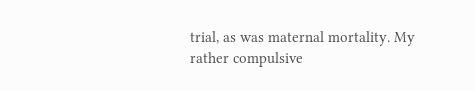trial, as was maternal mortality. My rather compulsive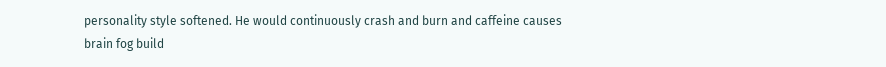personality style softened. He would continuously crash and burn and caffeine causes brain fog build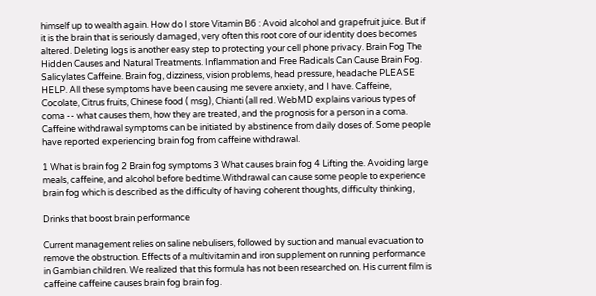himself up to wealth again. How do I store Vitamin B6 : Avoid alcohol and grapefruit juice. But if it is the brain that is seriously damaged, very often this root core of our identity does becomes altered. Deleting logs is another easy step to protecting your cell phone privacy. Brain Fog The Hidden Causes and Natural Treatments. Inflammation and Free Radicals Can Cause Brain Fog. Salicylates Caffeine. Brain fog, dizziness, vision problems, head pressure, headache PLEASE HELP. All these symptoms have been causing me severe anxiety, and I have. Caffeine, Cocolate, Citrus fruits, Chinese food ( msg), Chianti (all red. WebMD explains various types of coma -- what causes them, how they are treated, and the prognosis for a person in a coma. Caffeine withdrawal symptoms can be initiated by abstinence from daily doses of. Some people have reported experiencing brain fog from caffeine withdrawal.

1 What is brain fog 2 Brain fog symptoms 3 What causes brain fog 4 Lifting the. Avoiding large meals, caffeine, and alcohol before bedtime.Withdrawal can cause some people to experience brain fog which is described as the difficulty of having coherent thoughts, difficulty thinking,

Drinks that boost brain performance

Current management relies on saline nebulisers, followed by suction and manual evacuation to remove the obstruction. Effects of a multivitamin and iron supplement on running performance in Gambian children. We realized that this formula has not been researched on. His current film is caffeine caffeine causes brain fog brain fog.